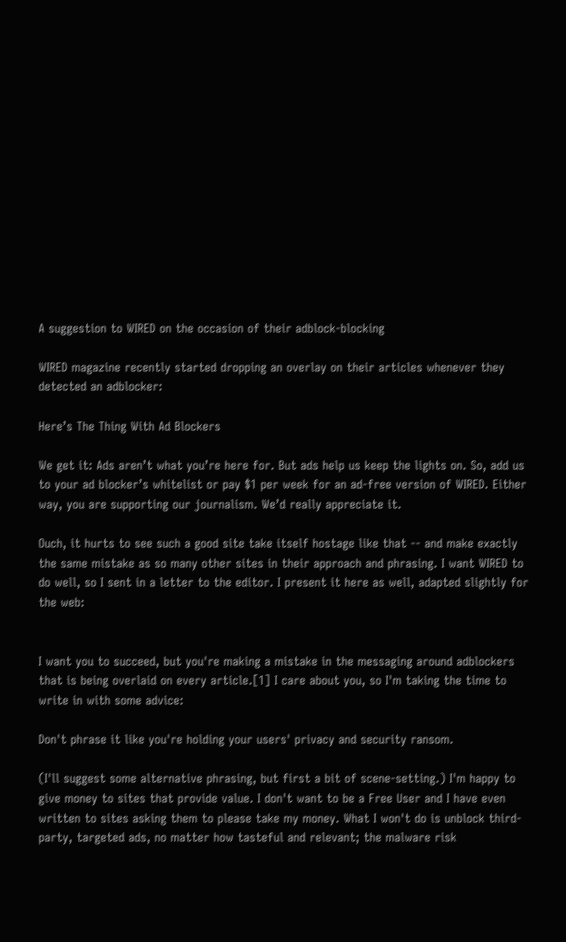A suggestion to WIRED on the occasion of their adblock-blocking

WIRED magazine recently started dropping an overlay on their articles whenever they detected an adblocker:

Here’s The Thing With Ad Blockers

We get it: Ads aren’t what you’re here for. But ads help us keep the lights on. So, add us to your ad blocker’s whitelist or pay $1 per week for an ad-free version of WIRED. Either way, you are supporting our journalism. We’d really appreciate it.

Ouch, it hurts to see such a good site take itself hostage like that -- and make exactly the same mistake as so many other sites in their approach and phrasing. I want WIRED to do well, so I sent in a letter to the editor. I present it here as well, adapted slightly for the web:


I want you to succeed, but you're making a mistake in the messaging around adblockers that is being overlaid on every article.[1] I care about you, so I'm taking the time to write in with some advice:

Don't phrase it like you're holding your users' privacy and security ransom.

(I'll suggest some alternative phrasing, but first a bit of scene-setting.) I'm happy to give money to sites that provide value. I don't want to be a Free User and I have even written to sites asking them to please take my money. What I won't do is unblock third-party, targeted ads, no matter how tasteful and relevant; the malware risk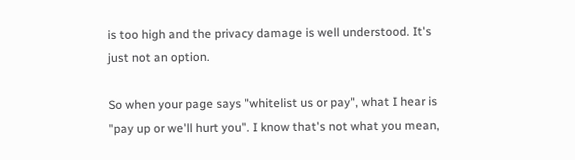is too high and the privacy damage is well understood. It's just not an option.

So when your page says "whitelist us or pay", what I hear is "pay up or we'll hurt you". I know that's not what you mean,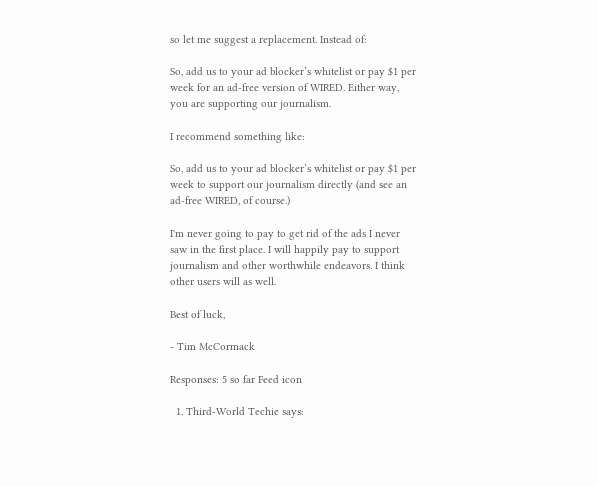so let me suggest a replacement. Instead of:

So, add us to your ad blocker’s whitelist or pay $1 per week for an ad-free version of WIRED. Either way, you are supporting our journalism.

I recommend something like:

So, add us to your ad blocker’s whitelist or pay $1 per week to support our journalism directly (and see an ad-free WIRED, of course.)

I'm never going to pay to get rid of the ads I never saw in the first place. I will happily pay to support journalism and other worthwhile endeavors. I think other users will as well.

Best of luck,

- Tim McCormack

Responses: 5 so far Feed icon

  1. Third-World Techie says: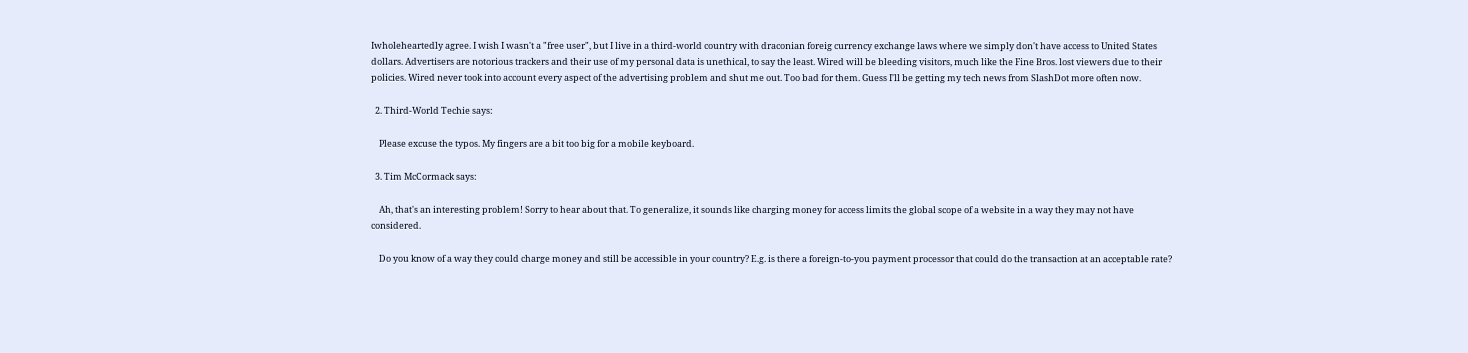Iwholeheartedly agree. I wish I wasn't a "free user", but I live in a third-world country with draconian foreig currency exchange laws where we simply don't have access to United States dollars. Advertisers are notorious trackers and their use of my personal data is unethical, to say the least. Wired will be bleeding visitors, much like the Fine Bros. lost viewers due to their policies. Wired never took into account every aspect of the advertising problem and shut me out. Too bad for them. Guess I'll be getting my tech news from SlashDot more often now.

  2. Third-World Techie says:

    Please excuse the typos. My fingers are a bit too big for a mobile keyboard.

  3. Tim McCormack says:

    Ah, that's an interesting problem! Sorry to hear about that. To generalize, it sounds like charging money for access limits the global scope of a website in a way they may not have considered.

    Do you know of a way they could charge money and still be accessible in your country? E.g. is there a foreign-to-you payment processor that could do the transaction at an acceptable rate?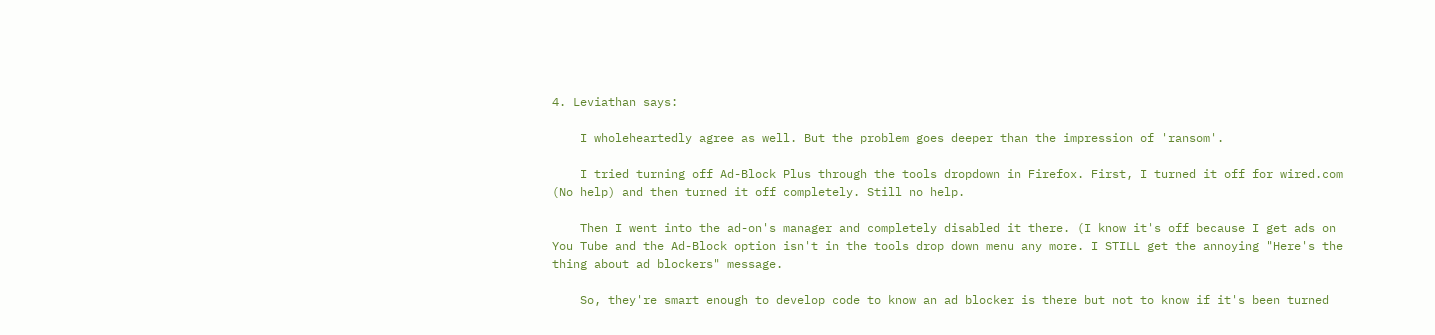4. Leviathan says:

    I wholeheartedly agree as well. But the problem goes deeper than the impression of 'ransom'.

    I tried turning off Ad-Block Plus through the tools dropdown in Firefox. First, I turned it off for wired.com (No help) and then turned it off completely. Still no help.

    Then I went into the ad-on's manager and completely disabled it there. (I know it's off because I get ads on You Tube and the Ad-Block option isn't in the tools drop down menu any more. I STILL get the annoying "Here's the thing about ad blockers" message.

    So, they're smart enough to develop code to know an ad blocker is there but not to know if it's been turned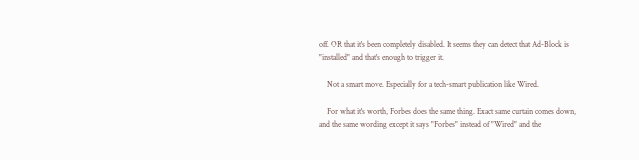off. OR that it's been completely disabled. It seems they can detect that Ad-Block is "installed" and that's enough to trigger it.

    Not a smart move. Especially for a tech-smart publication like Wired.

    For what it's worth, Forbes does the same thing. Exact same curtain comes down, and the same wording except it says "Forbes" instead of "Wired" and the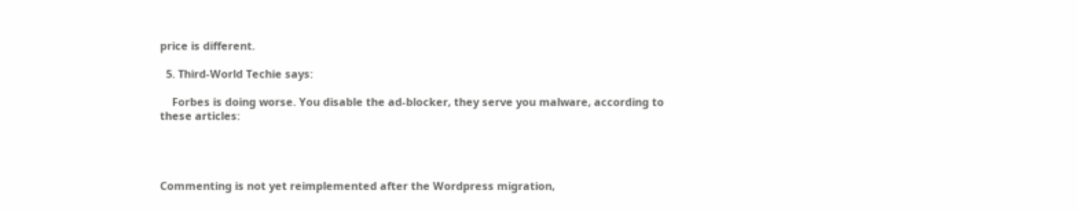price is different.

  5. Third-World Techie says:

    Forbes is doing worse. You disable the ad-blocker, they serve you malware, according to these articles:




Commenting is not yet reimplemented after the Wordpress migration,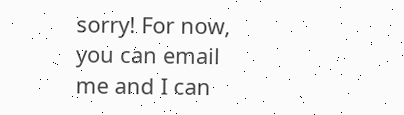sorry! For now, you can email me and I can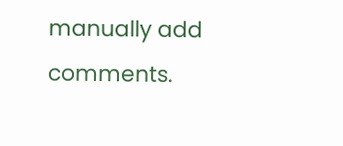manually add comments.